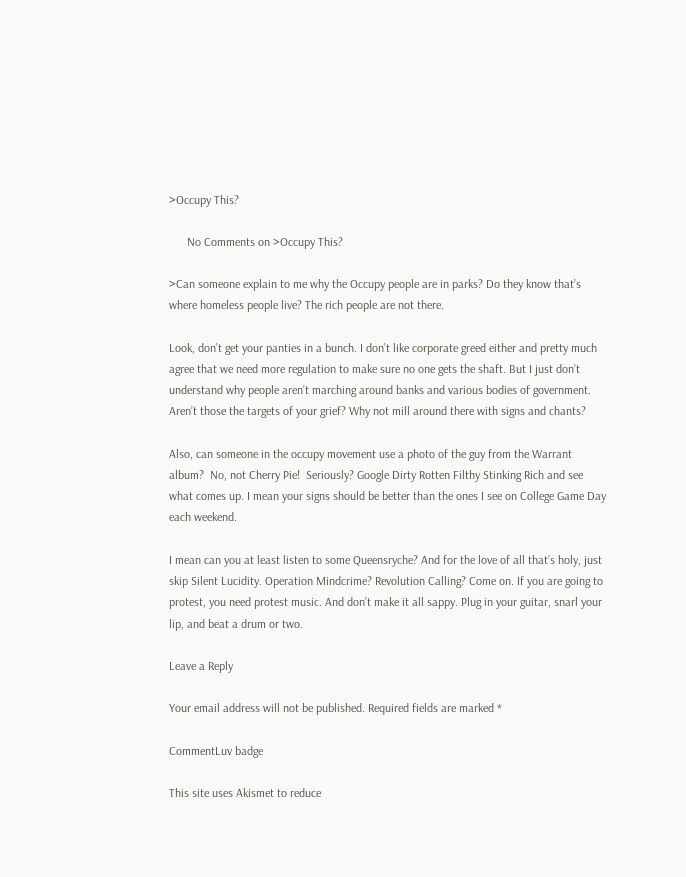>Occupy This?

      No Comments on >Occupy This?

>Can someone explain to me why the Occupy people are in parks? Do they know that’s where homeless people live? The rich people are not there.

Look, don’t get your panties in a bunch. I don’t like corporate greed either and pretty much agree that we need more regulation to make sure no one gets the shaft. But I just don’t understand why people aren’t marching around banks and various bodies of government. Aren’t those the targets of your grief? Why not mill around there with signs and chants?

Also, can someone in the occupy movement use a photo of the guy from the Warrant album?  No, not Cherry Pie!  Seriously? Google Dirty Rotten Filthy Stinking Rich and see what comes up. I mean your signs should be better than the ones I see on College Game Day each weekend.

I mean can you at least listen to some Queensryche? And for the love of all that’s holy, just skip Silent Lucidity. Operation Mindcrime? Revolution Calling? Come on. If you are going to protest, you need protest music. And don’t make it all sappy. Plug in your guitar, snarl your lip, and beat a drum or two.

Leave a Reply

Your email address will not be published. Required fields are marked *

CommentLuv badge

This site uses Akismet to reduce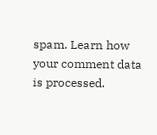spam. Learn how your comment data is processed.